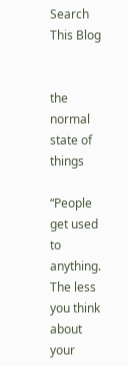Search This Blog


the normal state of things

“People get used to anything. The less you think about your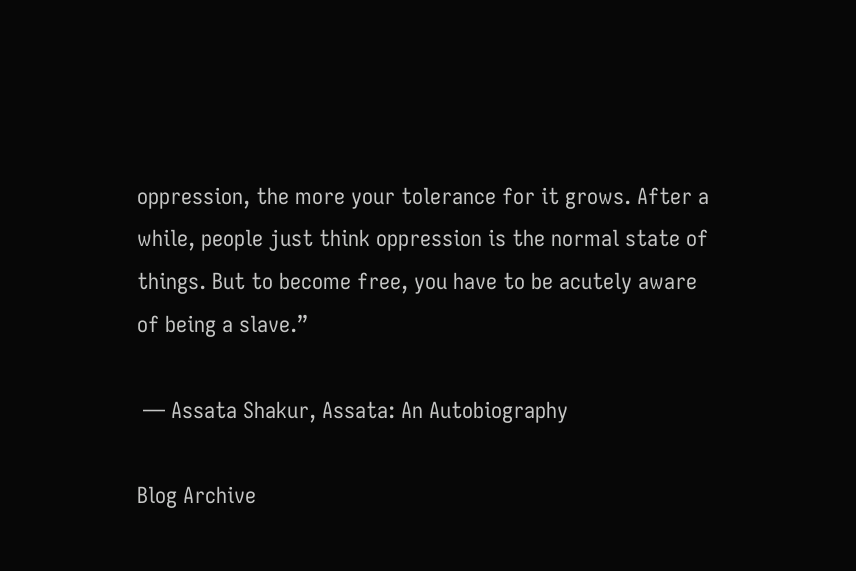oppression, the more your tolerance for it grows. After a while, people just think oppression is the normal state of things. But to become free, you have to be acutely aware of being a slave.”

 ― Assata Shakur, Assata: An Autobiography

Blog Archive